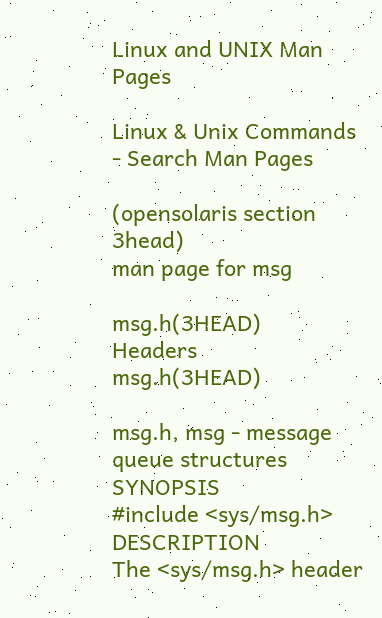Linux and UNIX Man Pages

Linux & Unix Commands - Search Man Pages

(opensolaris section 3head)
man page for msg

msg.h(3HEAD)                                  Headers                                 msg.h(3HEAD)

msg.h, msg - message queue structures SYNOPSIS
#include <sys/msg.h> DESCRIPTION
The <sys/msg.h> header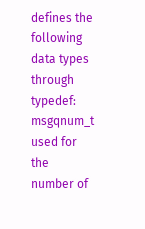defines the following data types through typedef: msgqnum_t used for the number of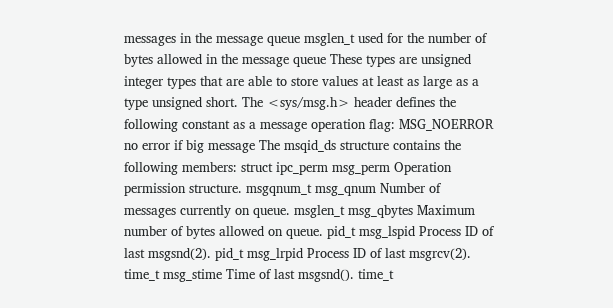messages in the message queue msglen_t used for the number of bytes allowed in the message queue These types are unsigned integer types that are able to store values at least as large as a type unsigned short. The <sys/msg.h> header defines the following constant as a message operation flag: MSG_NOERROR no error if big message The msqid_ds structure contains the following members: struct ipc_perm msg_perm Operation permission structure. msgqnum_t msg_qnum Number of messages currently on queue. msglen_t msg_qbytes Maximum number of bytes allowed on queue. pid_t msg_lspid Process ID of last msgsnd(2). pid_t msg_lrpid Process ID of last msgrcv(2). time_t msg_stime Time of last msgsnd(). time_t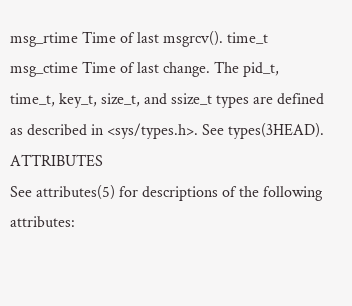msg_rtime Time of last msgrcv(). time_t msg_ctime Time of last change. The pid_t, time_t, key_t, size_t, and ssize_t types are defined as described in <sys/types.h>. See types(3HEAD). ATTRIBUTES
See attributes(5) for descriptions of the following attributes: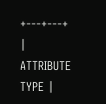+---+---+ | ATTRIBUTE TYPE |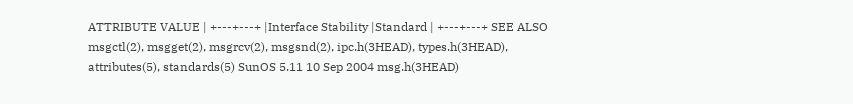ATTRIBUTE VALUE | +---+---+ |Interface Stability |Standard | +---+---+ SEE ALSO
msgctl(2), msgget(2), msgrcv(2), msgsnd(2), ipc.h(3HEAD), types.h(3HEAD), attributes(5), standards(5) SunOS 5.11 10 Sep 2004 msg.h(3HEAD)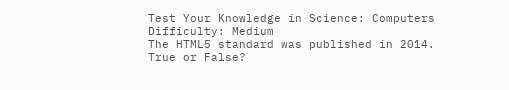Test Your Knowledge in Science: Computers
Difficulty: Medium
The HTML5 standard was published in 2014.
True or False?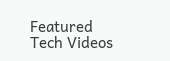Featured Tech Videos